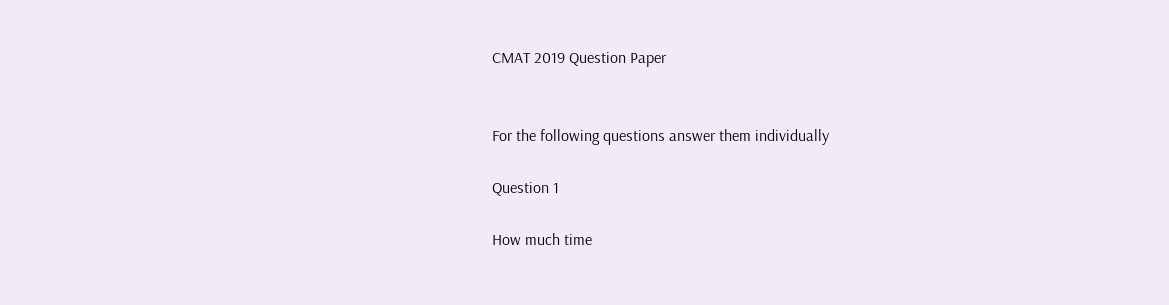CMAT 2019 Question Paper


For the following questions answer them individually

Question 1

How much time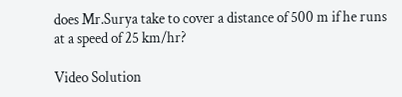does Mr.Surya take to cover a distance of 500 m if he runs at a speed of 25 km/hr?

Video Solution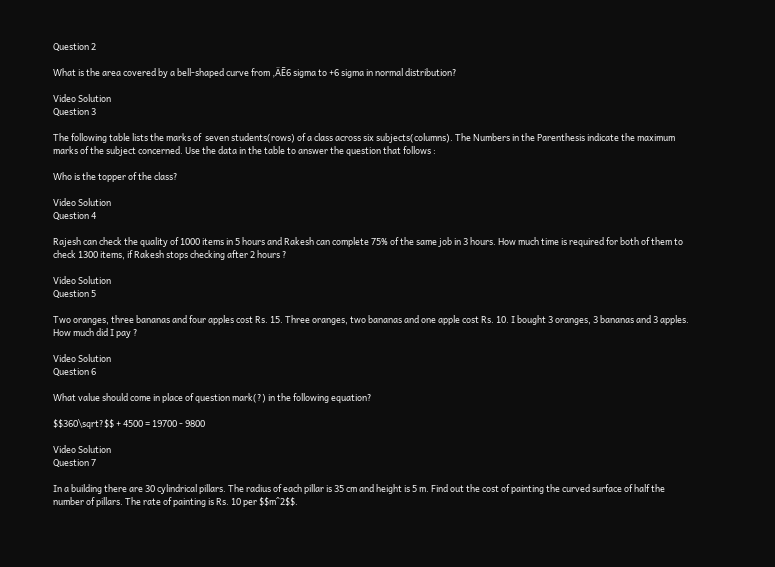Question 2

What is the area covered by a bell-shaped curve from ‚ÄĒ6 sigma to +6 sigma in normal distribution?

Video Solution
Question 3

The following table lists the marks of  seven students(rows) of a class across six subjects(columns). The Numbers in the Parenthesis indicate the maximum marks of the subject concerned. Use the data in the table to answer the question that follows :

Who is the topper of the class?

Video Solution
Question 4

Rajesh can check the quality of 1000 items in 5 hours and Rakesh can complete 75% of the same job in 3 hours. How much time is required for both of them to check 1300 items, if Rakesh stops checking after 2 hours ?

Video Solution
Question 5

Two oranges, three bananas and four apples cost Rs. 15. Three oranges, two bananas and one apple cost Rs. 10. I bought 3 oranges, 3 bananas and 3 apples. How much did I pay ?

Video Solution
Question 6

What value should come in place of question mark(?) in the following equation?

$$360\sqrt?$$ + 4500 = 19700 - 9800

Video Solution
Question 7

In a building there are 30 cylindrical pillars. The radius of each pillar is 35 cm and height is 5 m. Find out the cost of painting the curved surface of half the number of pillars. The rate of painting is Rs. 10 per $$m^2$$.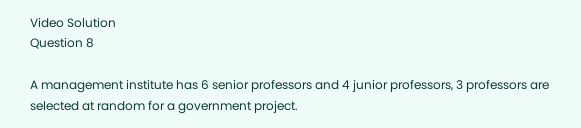Video Solution
Question 8

A management institute has 6 senior professors and 4 junior professors, 3 professors are selected at random for a government project.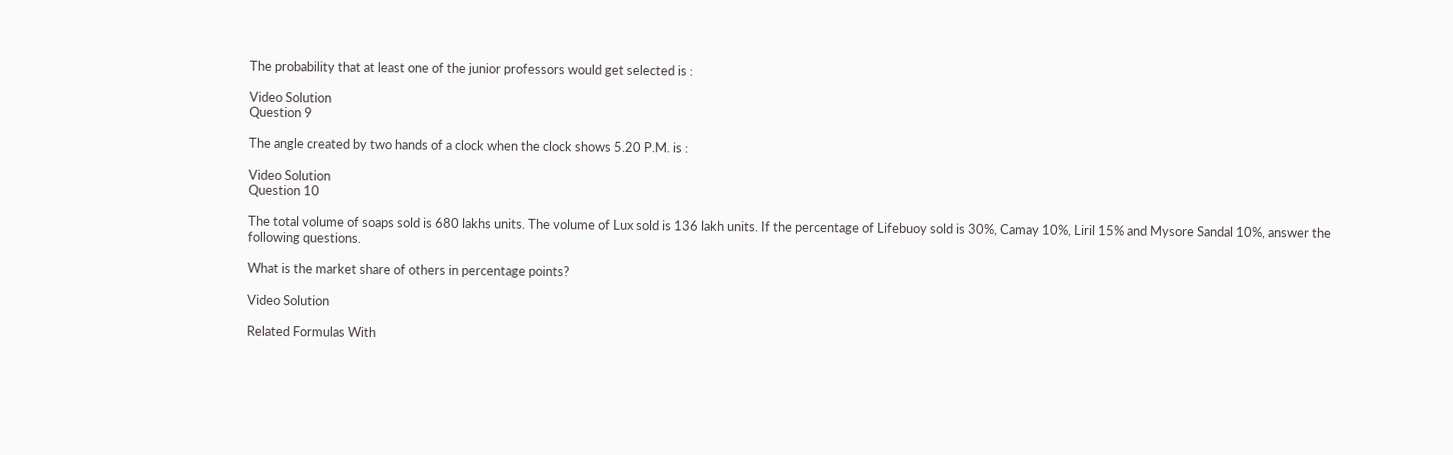The probability that at least one of the junior professors would get selected is :

Video Solution
Question 9

The angle created by two hands of a clock when the clock shows 5.20 P.M. is :

Video Solution
Question 10

The total volume of soaps sold is 680 lakhs units. The volume of Lux sold is 136 lakh units. If the percentage of Lifebuoy sold is 30%, Camay 10%, Liril 15% and Mysore Sandal 10%, answer the following questions.

What is the market share of others in percentage points?

Video Solution

Related Formulas With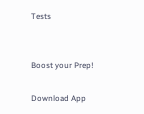Tests


Boost your Prep!

Download App